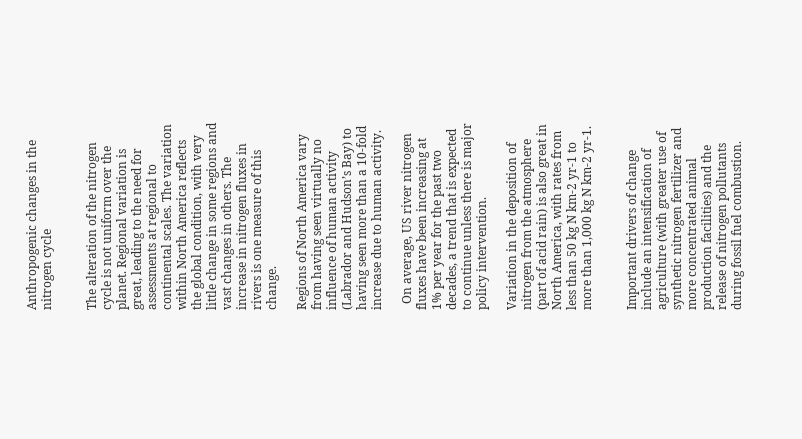Anthropogenic changes in the nitrogen cycle


The alteration of the nitrogen cycle is not uniform over the planet. Regional variation is great, leading to the need for assessments at regional to continental scales. The variation within North America reflects the global condition, with very little change in some regions and vast changes in others. The increase in nitrogen fluxes in rivers is one measure of this change.

Regions of North America vary from having seen virtually no influence of human activity (Labrador and Hudson’s Bay) to having seen more than a 10-fold increase due to human activity.

  On average, US river nitrogen fluxes have been increasing at 1% per year for the past two decades, a trend that is expected to continue unless there is major policy intervention.

Variation in the deposition of nitrogen from the atmosphere (part of acid rain) is also great in North America, with rates from less than 50 kg N km-2 yr-1 to more than 1,000 kg N km-2 yr-1.


Important drivers of change include an intensification of agriculture (with greater use of synthetic nitrogen fertilizer and more concentrated animal production facilities) and the release of nitrogen pollutants during fossil fuel combustion.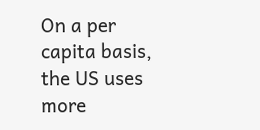On a per capita basis, the US uses more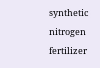synthetic nitrogen fertilizer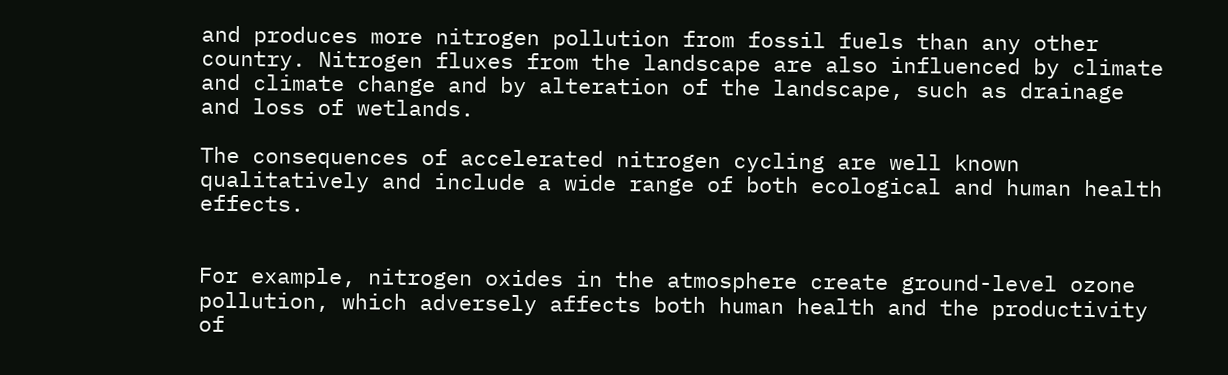and produces more nitrogen pollution from fossil fuels than any other country. Nitrogen fluxes from the landscape are also influenced by climate and climate change and by alteration of the landscape, such as drainage and loss of wetlands.

The consequences of accelerated nitrogen cycling are well known qualitatively and include a wide range of both ecological and human health effects.


For example, nitrogen oxides in the atmosphere create ground-level ozone pollution, which adversely affects both human health and the productivity of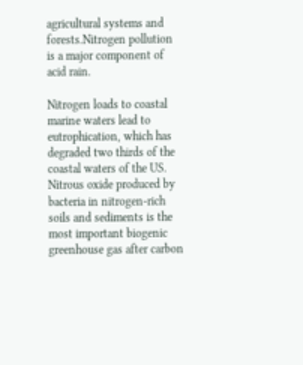agricultural systems and forests.Nitrogen pollution is a major component of acid rain.

Nitrogen loads to coastal marine waters lead to eutrophication, which has degraded two thirds of the coastal waters of the US. Nitrous oxide produced by bacteria in nitrogen-rich soils and sediments is the most important biogenic greenhouse gas after carbon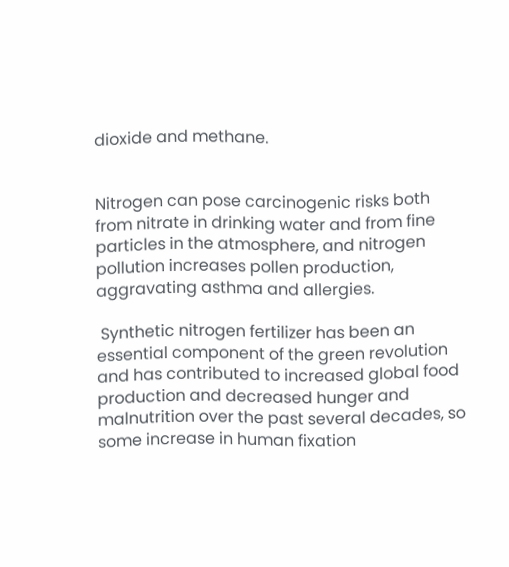dioxide and methane.


Nitrogen can pose carcinogenic risks both from nitrate in drinking water and from fine particles in the atmosphere, and nitrogen pollution increases pollen production, aggravating asthma and allergies.

 Synthetic nitrogen fertilizer has been an essential component of the green revolution and has contributed to increased global food production and decreased hunger and malnutrition over the past several decades, so some increase in human fixation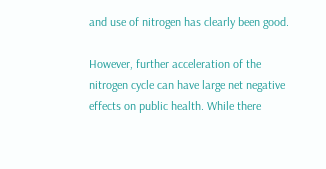and use of nitrogen has clearly been good.

However, further acceleration of the nitrogen cycle can have large net negative effects on public health. While there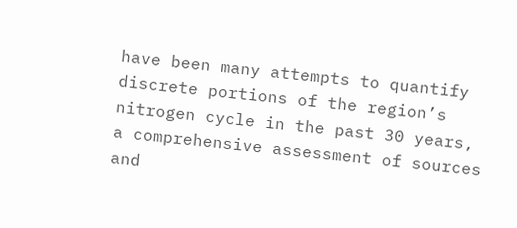have been many attempts to quantify discrete portions of the region’s nitrogen cycle in the past 30 years, a comprehensive assessment of sources and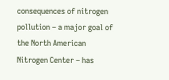consequences of nitrogen pollution – a major goal of the North American Nitrogen Center – has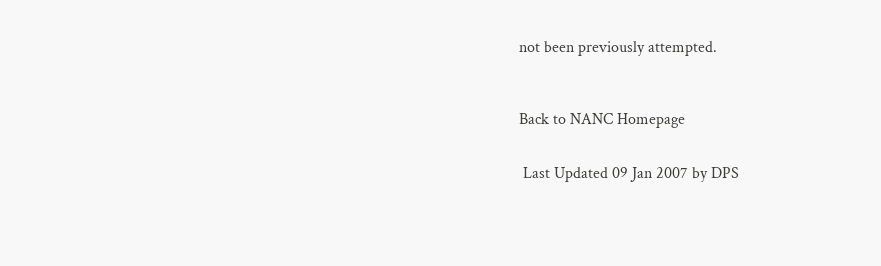not been previously attempted.



Back to NANC Homepage


 Last Updated 09 Jan 2007 by DPS